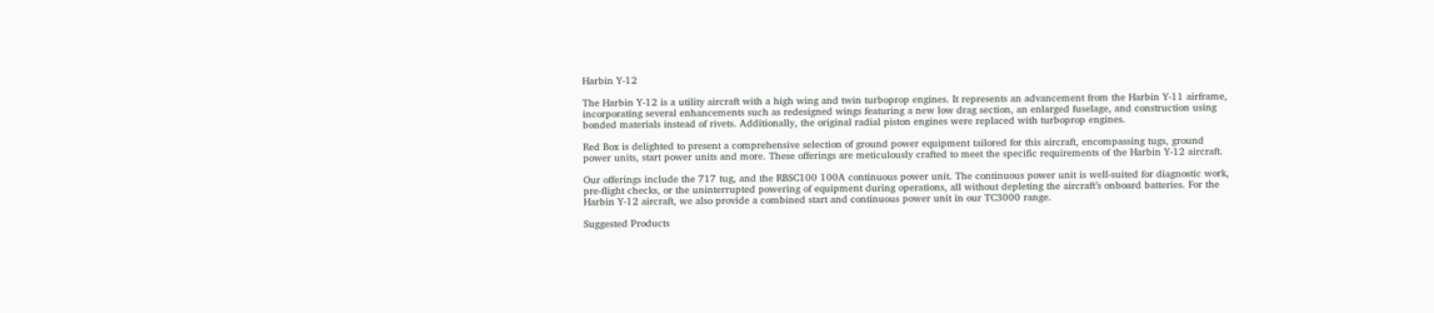Harbin Y-12

The Harbin Y-12 is a utility aircraft with a high wing and twin turboprop engines. It represents an advancement from the Harbin Y-11 airframe, incorporating several enhancements such as redesigned wings featuring a new low drag section, an enlarged fuselage, and construction using bonded materials instead of rivets. Additionally, the original radial piston engines were replaced with turboprop engines.

Red Box is delighted to present a comprehensive selection of ground power equipment tailored for this aircraft, encompassing tugs, ground power units, start power units and more. These offerings are meticulously crafted to meet the specific requirements of the Harbin Y-12 aircraft.

Our offerings include the 717 tug, and the RBSC100 100A continuous power unit. The continuous power unit is well-suited for diagnostic work, pre-flight checks, or the uninterrupted powering of equipment during operations, all without depleting the aircraft’s onboard batteries. For the Harbin Y-12 aircraft, we also provide a combined start and continuous power unit in our TC3000 range.

Suggested Products